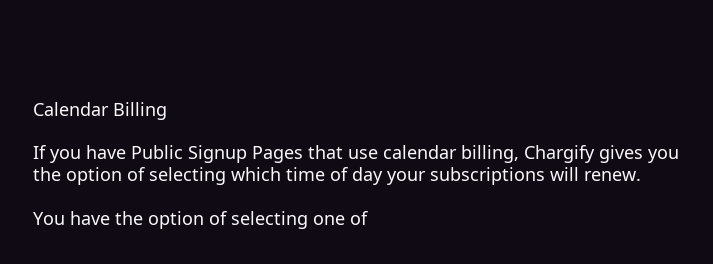Calendar Billing

If you have Public Signup Pages that use calendar billing, Chargify gives you the option of selecting which time of day your subscriptions will renew.

You have the option of selecting one of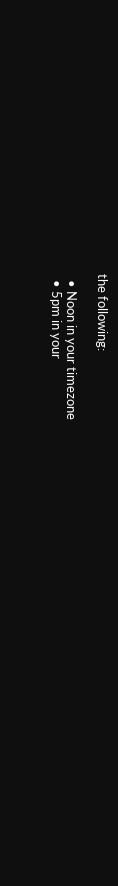the following:

  • Noon in your timezone
  • 5pm in your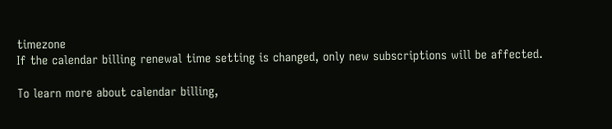timezone
If the calendar billing renewal time setting is changed, only new subscriptions will be affected.

To learn more about calendar billing,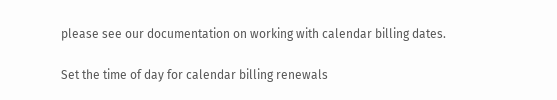please see our documentation on working with calendar billing dates.

Set the time of day for calendar billing renewals